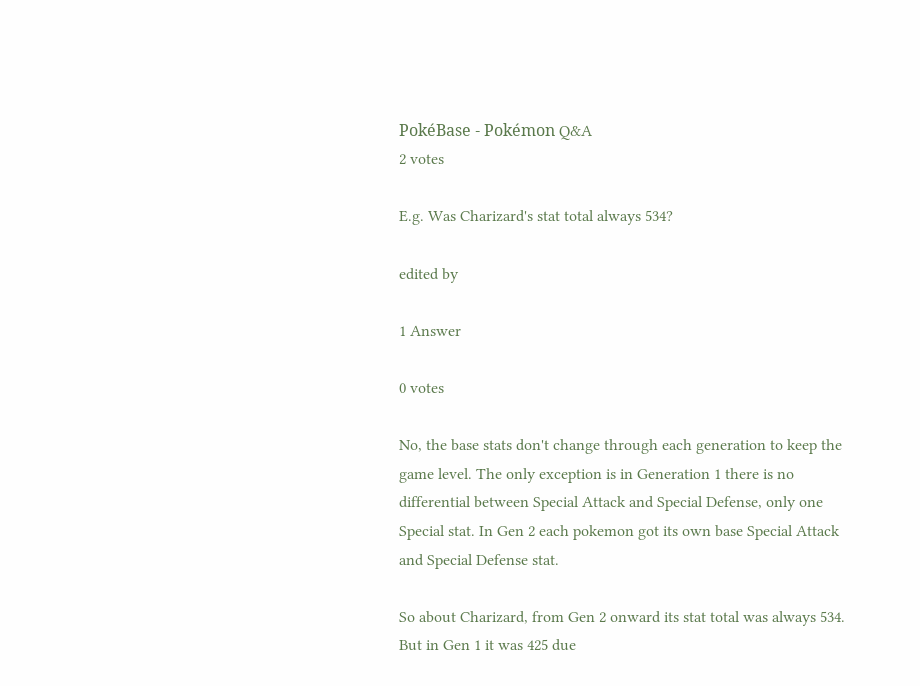PokéBase - Pokémon Q&A
2 votes

E.g. Was Charizard's stat total always 534?

edited by

1 Answer

0 votes

No, the base stats don't change through each generation to keep the game level. The only exception is in Generation 1 there is no differential between Special Attack and Special Defense, only one Special stat. In Gen 2 each pokemon got its own base Special Attack and Special Defense stat.

So about Charizard, from Gen 2 onward its stat total was always 534. But in Gen 1 it was 425 due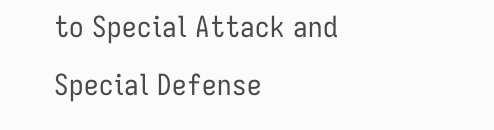to Special Attack and Special Defense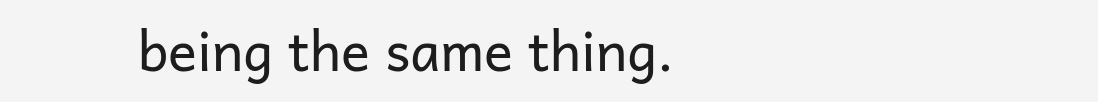being the same thing.